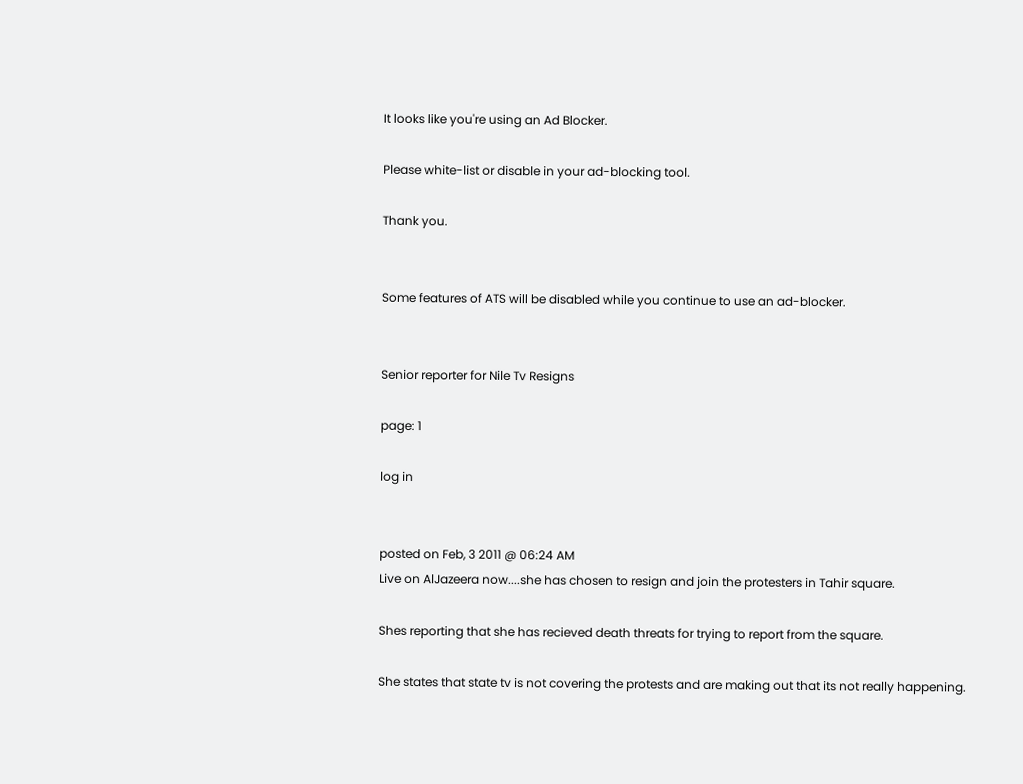It looks like you're using an Ad Blocker.

Please white-list or disable in your ad-blocking tool.

Thank you.


Some features of ATS will be disabled while you continue to use an ad-blocker.


Senior reporter for Nile Tv Resigns

page: 1

log in


posted on Feb, 3 2011 @ 06:24 AM
Live on AlJazeera now....she has chosen to resign and join the protesters in Tahir square.

Shes reporting that she has recieved death threats for trying to report from the square.

She states that state tv is not covering the protests and are making out that its not really happening.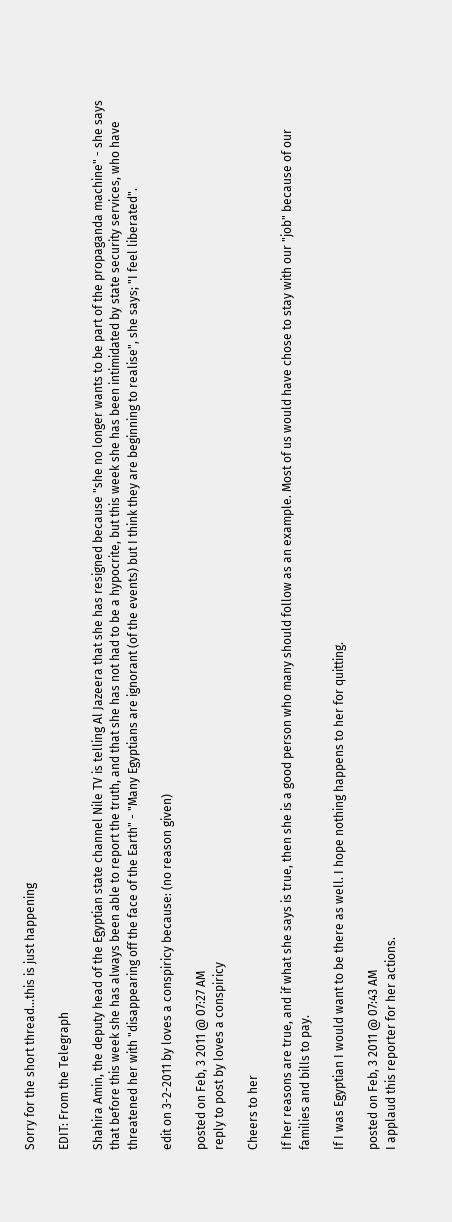Sorry for the short thread...this is just happening

EDIT: From the Telegraph

Shahira Amin, the deputy head of the Egyptian state channel Nile TV is telling Al Jazeera that she has resigned because "she no longer wants to be part of the propaganda machine" - she says that before this week she has always been able to report the truth, and that she has not had to be a hypocrite, but this week she has been intimidated by state security services, who have threatened her with "disappearing off the face of the Earth" - "Many Egyptians are ignorant (of the events) but I think they are beginning to realise", she says; "I feel liberated".

edit on 3-2-2011 by loves a conspiricy because: (no reason given)

posted on Feb, 3 2011 @ 07:27 AM
reply to post by loves a conspiricy

Cheers to her

If her reasons are true, and if what she says is true, then she is a good person who many should follow as an example. Most of us would have chose to stay with our "job" because of our families and bills to pay.

If I was Egyptian I would want to be there as well. I hope nothing happens to her for quitting.

posted on Feb, 3 2011 @ 07:43 AM
I applaud this reporter for her actions.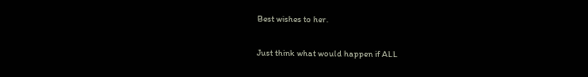Best wishes to her.

Just think what would happen if ALL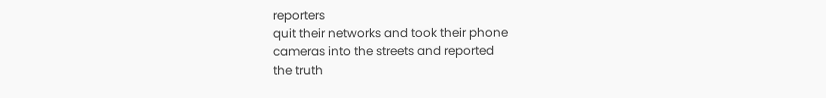reporters
quit their networks and took their phone
cameras into the streets and reported
the truth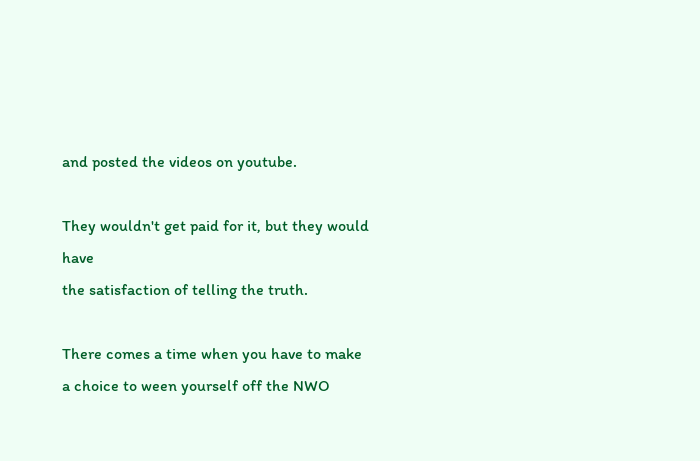and posted the videos on youtube.

They wouldn't get paid for it, but they would have
the satisfaction of telling the truth.

There comes a time when you have to make
a choice to ween yourself off the NWO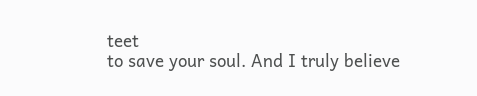teet
to save your soul. And I truly believe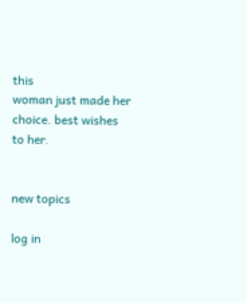this
woman just made her choice. best wishes
to her.


new topics

log in